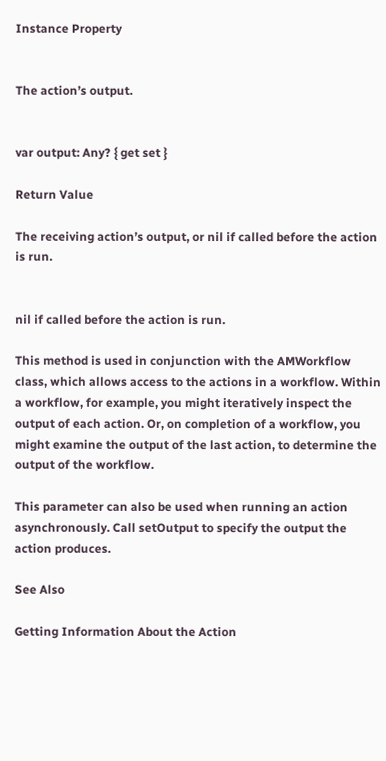Instance Property


The action’s output.


var output: Any? { get set }

Return Value

The receiving action’s output, or nil if called before the action is run.


nil if called before the action is run.

This method is used in conjunction with the AMWorkflow class, which allows access to the actions in a workflow. Within a workflow, for example, you might iteratively inspect the output of each action. Or, on completion of a workflow, you might examine the output of the last action, to determine the output of the workflow.

This parameter can also be used when running an action asynchronously. Call setOutput to specify the output the action produces.

See Also

Getting Information About the Action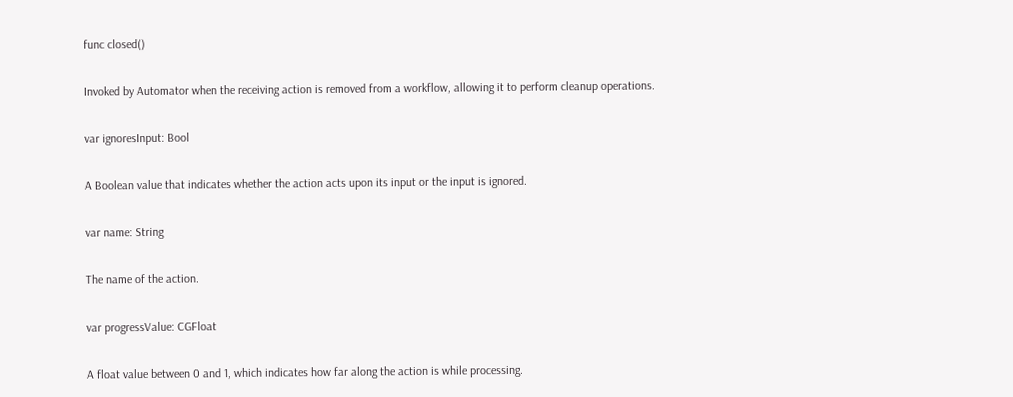func closed()

Invoked by Automator when the receiving action is removed from a workflow, allowing it to perform cleanup operations.

var ignoresInput: Bool

A Boolean value that indicates whether the action acts upon its input or the input is ignored.

var name: String

The name of the action.

var progressValue: CGFloat

A float value between 0 and 1, which indicates how far along the action is while processing.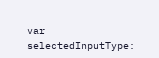var selectedInputType: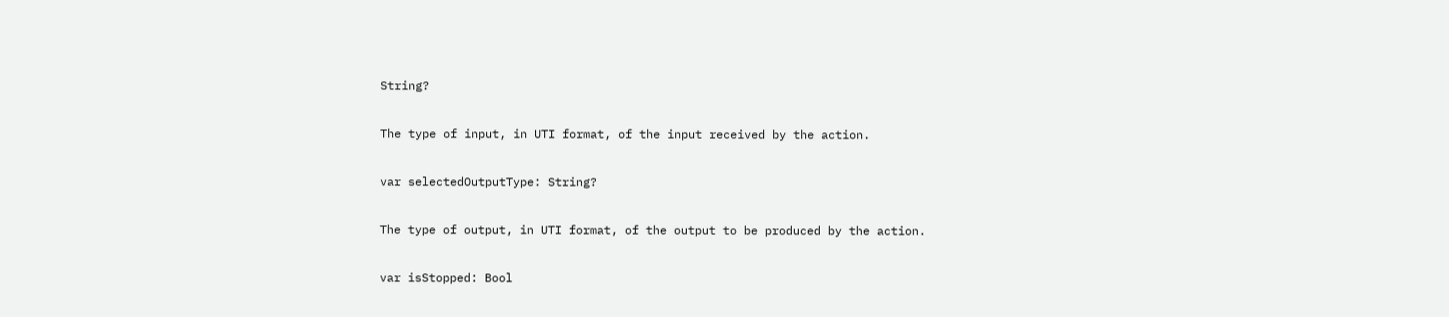String?

The type of input, in UTI format, of the input received by the action.

var selectedOutputType: String?

The type of output, in UTI format, of the output to be produced by the action.

var isStopped: Bool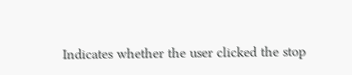Indicates whether the user clicked the stop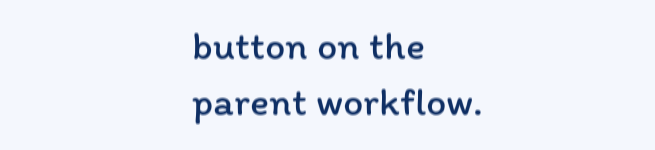button on the parent workflow.